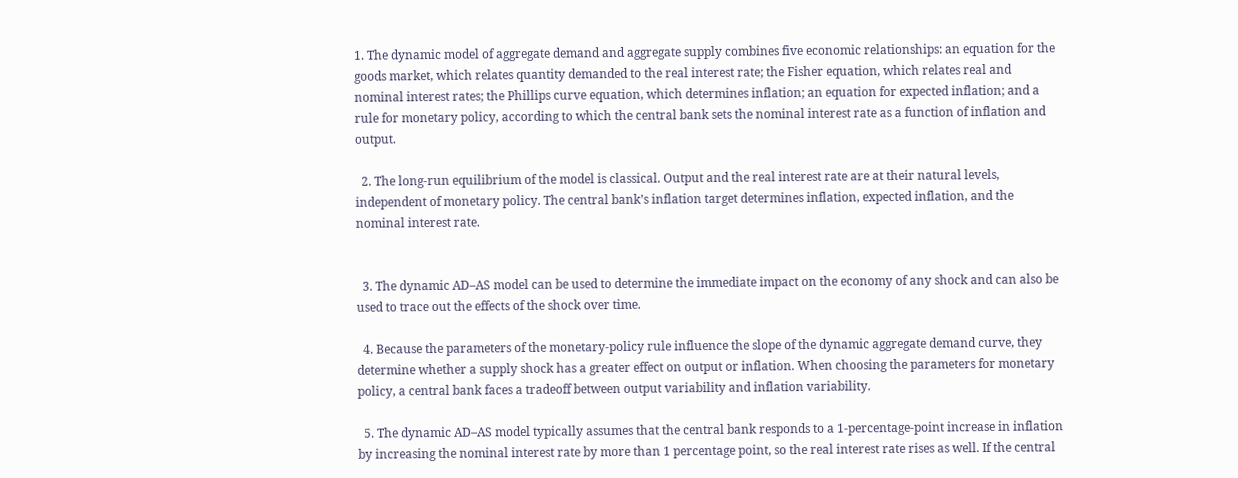1. The dynamic model of aggregate demand and aggregate supply combines five economic relationships: an equation for the goods market, which relates quantity demanded to the real interest rate; the Fisher equation, which relates real and nominal interest rates; the Phillips curve equation, which determines inflation; an equation for expected inflation; and a rule for monetary policy, according to which the central bank sets the nominal interest rate as a function of inflation and output.

  2. The long-run equilibrium of the model is classical. Output and the real interest rate are at their natural levels, independent of monetary policy. The central bank’s inflation target determines inflation, expected inflation, and the nominal interest rate.


  3. The dynamic AD–AS model can be used to determine the immediate impact on the economy of any shock and can also be used to trace out the effects of the shock over time.

  4. Because the parameters of the monetary-policy rule influence the slope of the dynamic aggregate demand curve, they determine whether a supply shock has a greater effect on output or inflation. When choosing the parameters for monetary policy, a central bank faces a tradeoff between output variability and inflation variability.

  5. The dynamic AD–AS model typically assumes that the central bank responds to a 1-percentage-point increase in inflation by increasing the nominal interest rate by more than 1 percentage point, so the real interest rate rises as well. If the central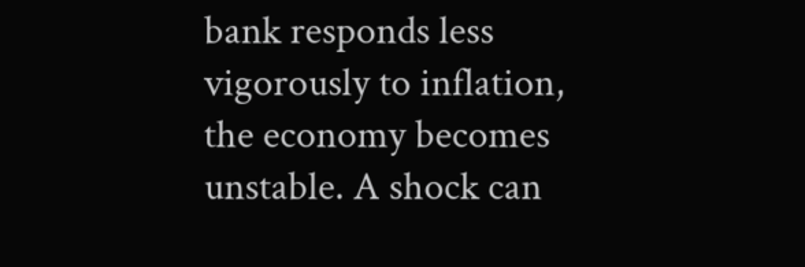bank responds less vigorously to inflation, the economy becomes unstable. A shock can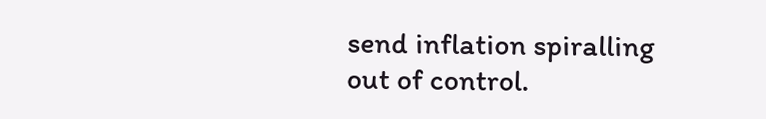send inflation spiralling out of control.